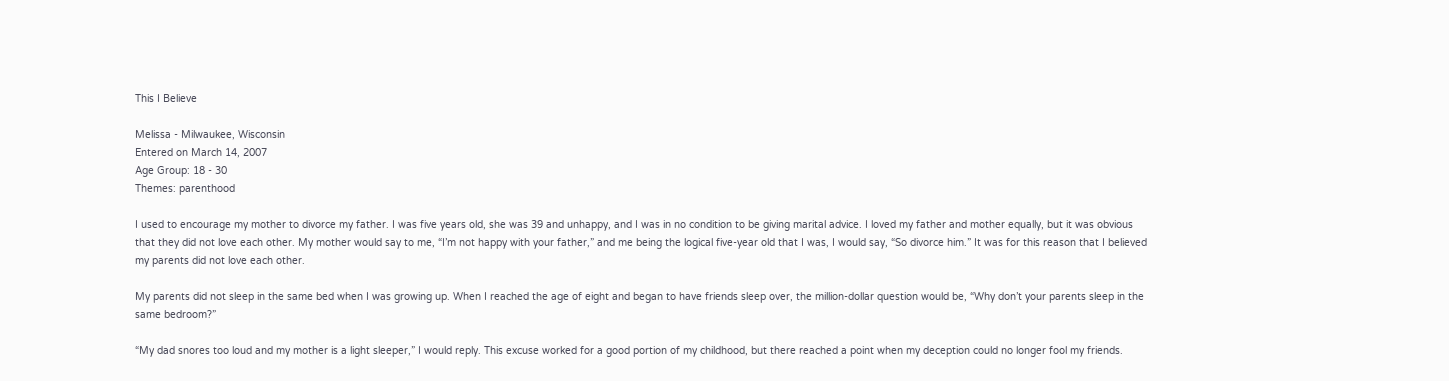This I Believe

Melissa - Milwaukee, Wisconsin
Entered on March 14, 2007
Age Group: 18 - 30
Themes: parenthood

I used to encourage my mother to divorce my father. I was five years old, she was 39 and unhappy, and I was in no condition to be giving marital advice. I loved my father and mother equally, but it was obvious that they did not love each other. My mother would say to me, “I’m not happy with your father,” and me being the logical five-year old that I was, I would say, “So divorce him.” It was for this reason that I believed my parents did not love each other.

My parents did not sleep in the same bed when I was growing up. When I reached the age of eight and began to have friends sleep over, the million-dollar question would be, “Why don’t your parents sleep in the same bedroom?”

“My dad snores too loud and my mother is a light sleeper,” I would reply. This excuse worked for a good portion of my childhood, but there reached a point when my deception could no longer fool my friends.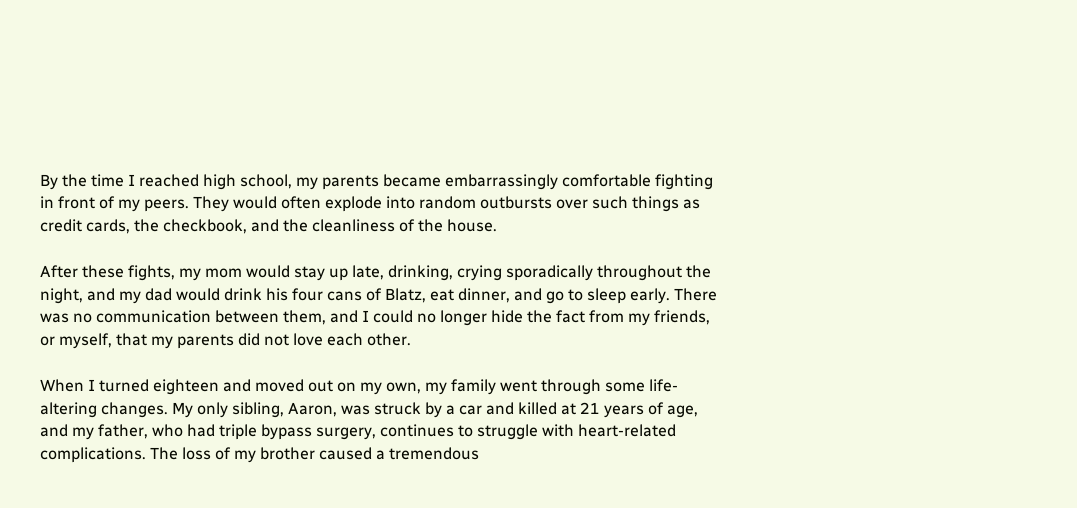By the time I reached high school, my parents became embarrassingly comfortable fighting in front of my peers. They would often explode into random outbursts over such things as credit cards, the checkbook, and the cleanliness of the house.

After these fights, my mom would stay up late, drinking, crying sporadically throughout the night, and my dad would drink his four cans of Blatz, eat dinner, and go to sleep early. There was no communication between them, and I could no longer hide the fact from my friends, or myself, that my parents did not love each other.

When I turned eighteen and moved out on my own, my family went through some life-altering changes. My only sibling, Aaron, was struck by a car and killed at 21 years of age, and my father, who had triple bypass surgery, continues to struggle with heart-related complications. The loss of my brother caused a tremendous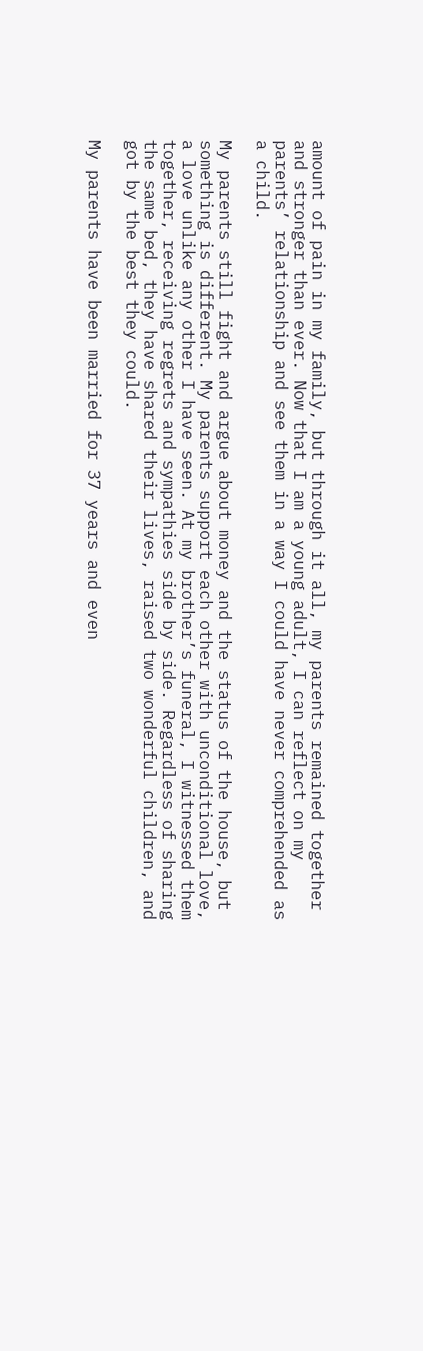amount of pain in my family, but through it all, my parents remained together and stronger than ever. Now that I am a young adult, I can reflect on my parents’ relationship and see them in a way I could have never comprehended as a child.

My parents still fight and argue about money and the status of the house, but something is different. My parents support each other with unconditional love, a love unlike any other I have seen. At my brother’s funeral, I witnessed them together, receiving regrets and sympathies side by side. Regardless of sharing the same bed, they have shared their lives, raised two wonderful children, and got by the best they could.

My parents have been married for 37 years and even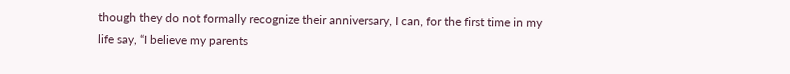though they do not formally recognize their anniversary, I can, for the first time in my life say, “I believe my parents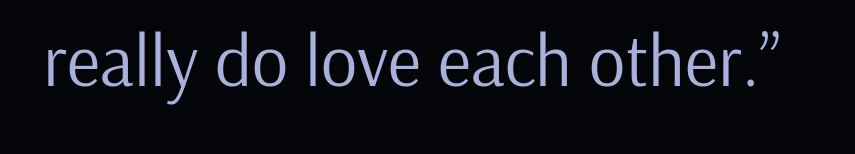really do love each other.”